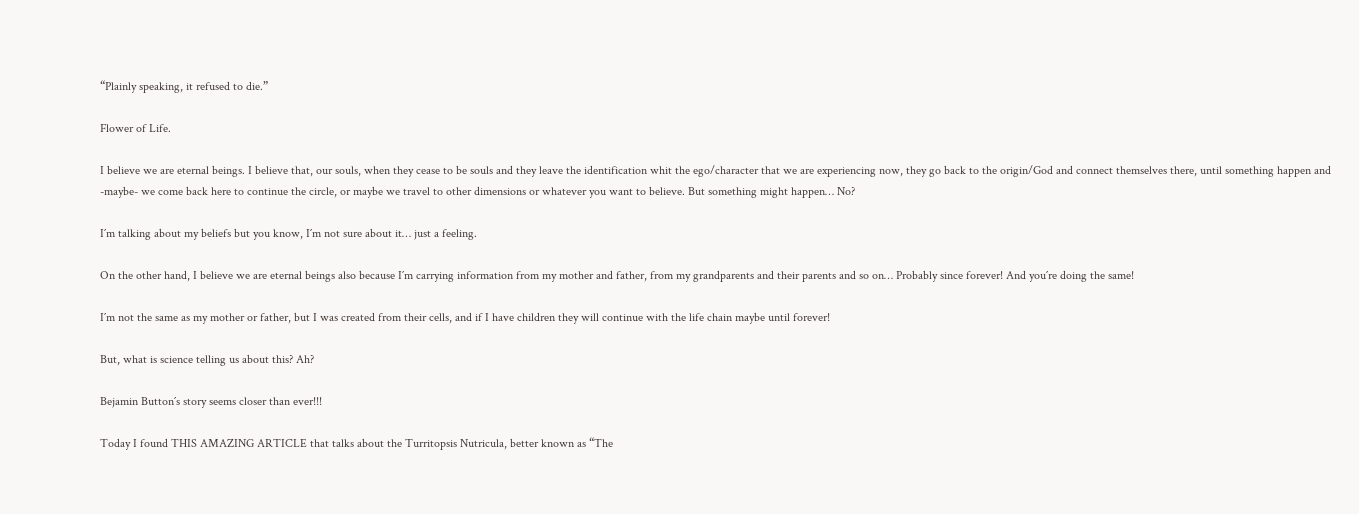“Plainly speaking, it refused to die.”

Flower of Life.

I believe we are eternal beings. I believe that, our souls, when they cease to be souls and they leave the identification whit the ego/character that we are experiencing now, they go back to the origin/God and connect themselves there, until something happen and -maybe- we come back here to continue the circle, or maybe we travel to other dimensions or whatever you want to believe. But something might happen… No?

I´m talking about my beliefs but you know, I´m not sure about it… just a feeling.

On the other hand, I believe we are eternal beings also because I´m carrying information from my mother and father, from my grandparents and their parents and so on… Probably since forever! And you´re doing the same!

I´m not the same as my mother or father, but I was created from their cells, and if I have children they will continue with the life chain maybe until forever!

But, what is science telling us about this? Ah?

Bejamin Button´s story seems closer than ever!!!

Today I found THIS AMAZING ARTICLE that talks about the Turritopsis Nutricula, better known as “The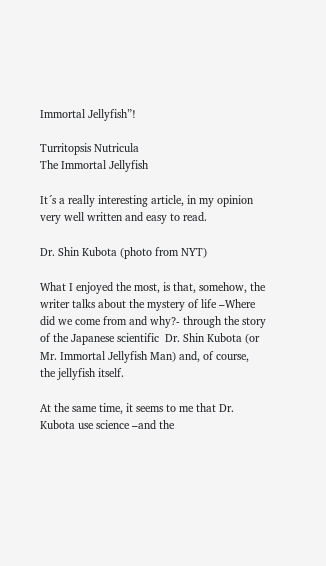Immortal Jellyfish”!

Turritopsis Nutricula
The Immortal Jellyfish

It´s a really interesting article, in my opinion very well written and easy to read.

Dr. Shin Kubota (photo from NYT)

What I enjoyed the most, is that, somehow, the writer talks about the mystery of life –Where did we come from and why?- through the story of the Japanese scientific  Dr. Shin Kubota (or Mr. Immortal Jellyfish Man) and, of course, the jellyfish itself.

At the same time, it seems to me that Dr. Kubota use science –and the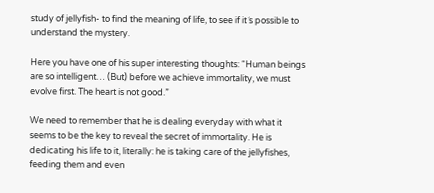study of jellyfish- to find the meaning of life, to see if it´s possible to understand the mystery.

Here you have one of his super interesting thoughts: “Human beings are so intelligent… (But) before we achieve immortality, we must evolve first. The heart is not good.”

We need to remember that he is dealing everyday with what it seems to be the key to reveal the secret of immortality. He is dedicating his life to it, literally: he is taking care of the jellyfishes, feeding them and even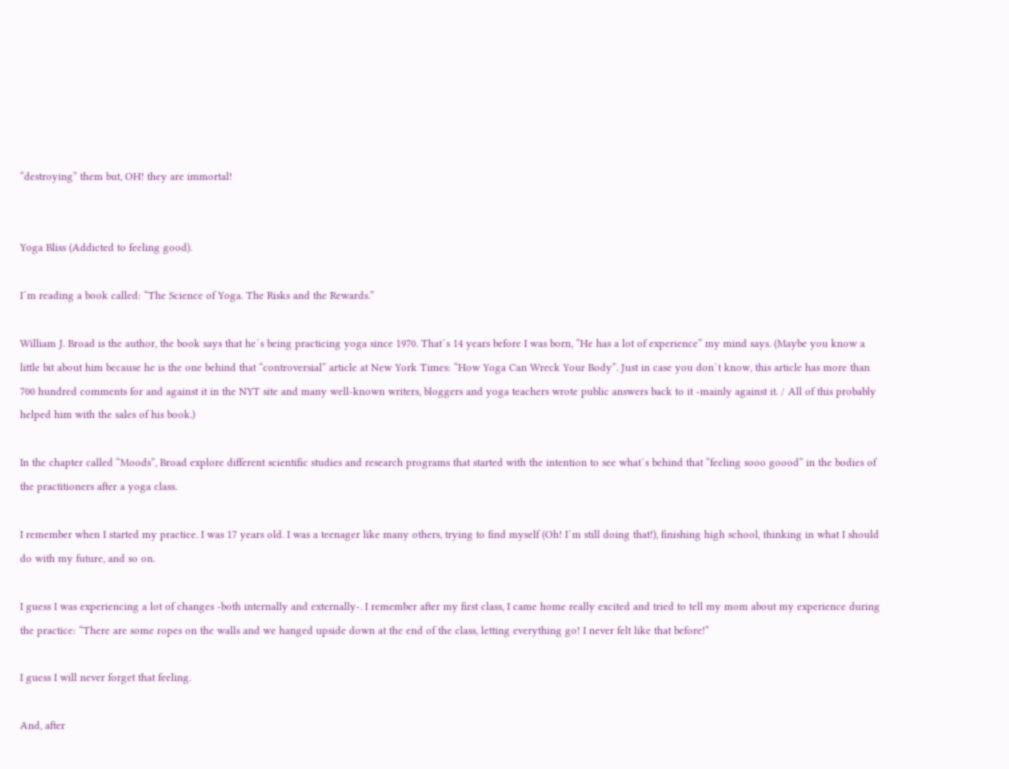“destroying” them but, OH! they are immortal!


Yoga Bliss (Addicted to feeling good).

I´m reading a book called: “The Science of Yoga. The Risks and the Rewards.”

William J. Broad is the author, the book says that he´s being practicing yoga since 1970. That´s 14 years before I was born, “He has a lot of experience” my mind says. (Maybe you know a little bit about him because he is the one behind that “controversial” article at New York Times: “How Yoga Can Wreck Your Body”. Just in case you don´t know, this article has more than 700 hundred comments for and against it in the NYT site and many well-known writers, bloggers and yoga teachers wrote public answers back to it -mainly against it. / All of this probably helped him with the sales of his book.)

In the chapter called “Moods”, Broad explore different scientific studies and research programs that started with the intention to see what´s behind that “feeling sooo goood” in the bodies of the practitioners after a yoga class.

I remember when I started my practice. I was 17 years old. I was a teenager like many others, trying to find myself (Oh! I´m still doing that!), finishing high school, thinking in what I should do with my future, and so on.

I guess I was experiencing a lot of changes -both internally and externally-. I remember after my first class, I came home really excited and tried to tell my mom about my experience during the practice: “There are some ropes on the walls and we hanged upside down at the end of the class, letting everything go! I never felt like that before!”

I guess I will never forget that feeling.

And, after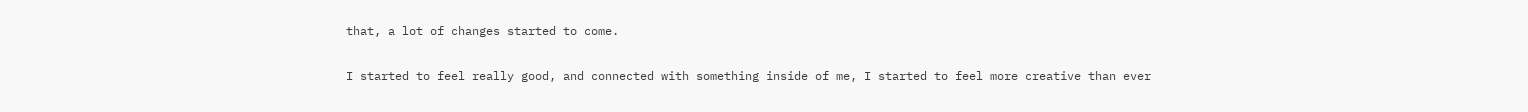that, a lot of changes started to come.

I started to feel really good, and connected with something inside of me, I started to feel more creative than ever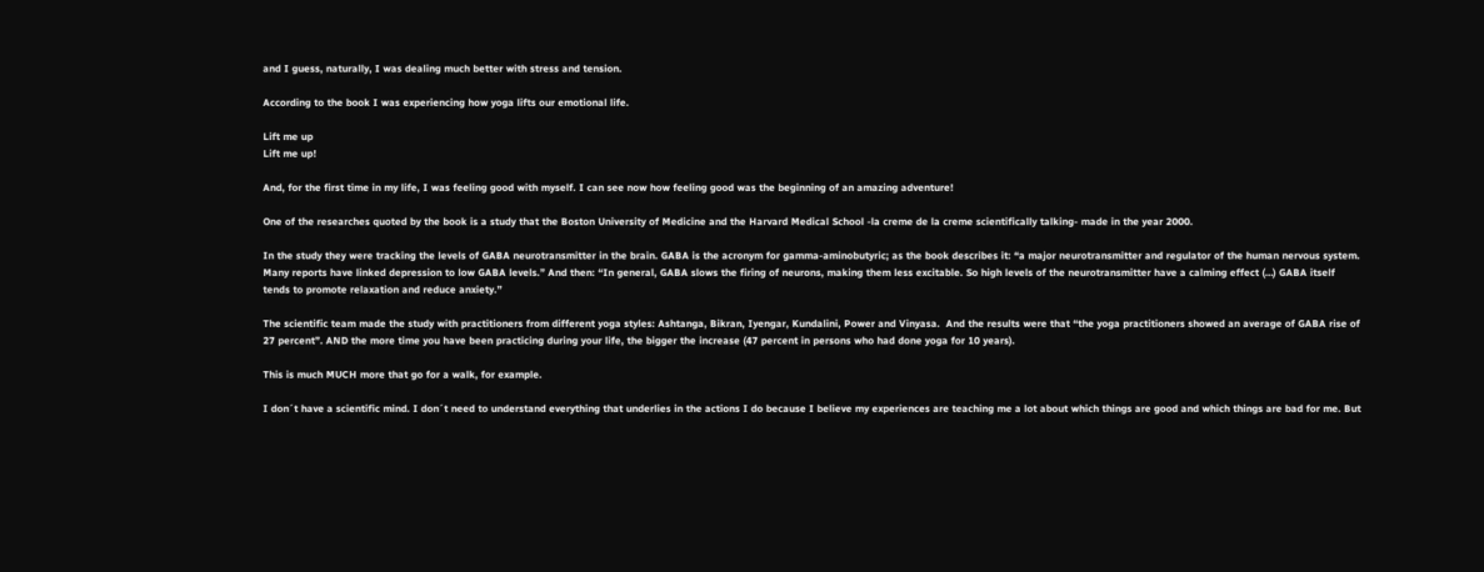and I guess, naturally, I was dealing much better with stress and tension.

According to the book I was experiencing how yoga lifts our emotional life.

Lift me up
Lift me up!

And, for the first time in my life, I was feeling good with myself. I can see now how feeling good was the beginning of an amazing adventure!

One of the researches quoted by the book is a study that the Boston University of Medicine and the Harvard Medical School -la creme de la creme scientifically talking- made in the year 2000.

In the study they were tracking the levels of GABA neurotransmitter in the brain. GABA is the acronym for gamma-aminobutyric; as the book describes it: “a major neurotransmitter and regulator of the human nervous system. Many reports have linked depression to low GABA levels.” And then: “In general, GABA slows the firing of neurons, making them less excitable. So high levels of the neurotransmitter have a calming effect (…) GABA itself tends to promote relaxation and reduce anxiety.”

The scientific team made the study with practitioners from different yoga styles: Ashtanga, Bikran, Iyengar, Kundalini, Power and Vinyasa.  And the results were that “the yoga practitioners showed an average of GABA rise of 27 percent”. AND the more time you have been practicing during your life, the bigger the increase (47 percent in persons who had done yoga for 10 years).

This is much MUCH more that go for a walk, for example.

I don´t have a scientific mind. I don´t need to understand everything that underlies in the actions I do because I believe my experiences are teaching me a lot about which things are good and which things are bad for me. But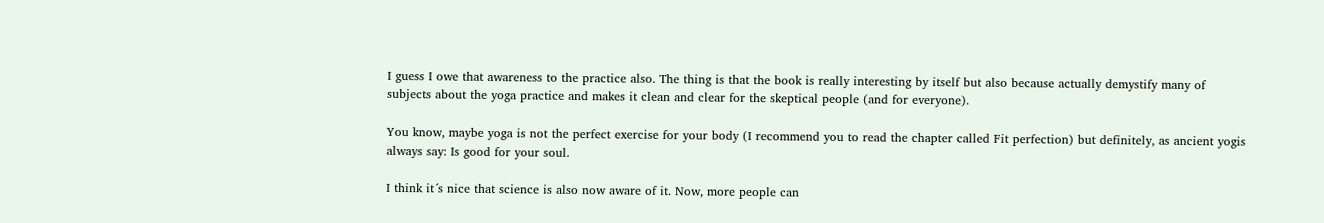I guess I owe that awareness to the practice also. The thing is that the book is really interesting by itself but also because actually demystify many of subjects about the yoga practice and makes it clean and clear for the skeptical people (and for everyone).

You know, maybe yoga is not the perfect exercise for your body (I recommend you to read the chapter called Fit perfection) but definitely, as ancient yogis always say: Is good for your soul.

I think it´s nice that science is also now aware of it. Now, more people can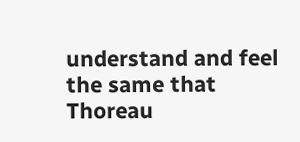understand and feel the same that Thoreau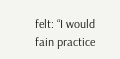felt: “I would fain practice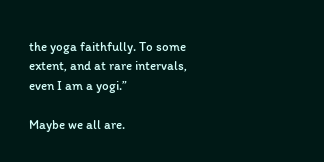the yoga faithfully. To some extent, and at rare intervals, even I am a yogi.”

Maybe we all are.